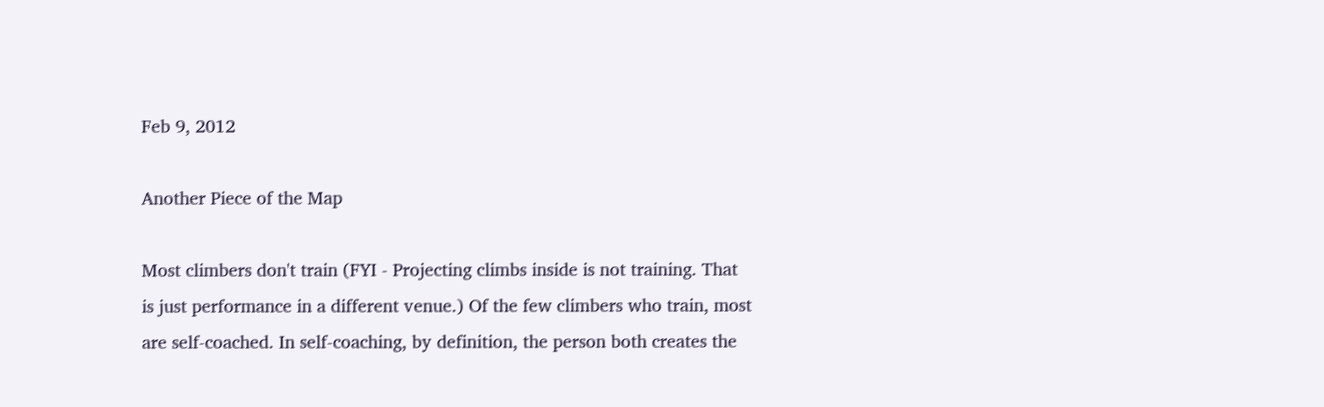Feb 9, 2012

Another Piece of the Map

Most climbers don't train (FYI - Projecting climbs inside is not training. That is just performance in a different venue.) Of the few climbers who train, most are self-coached. In self-coaching, by definition, the person both creates the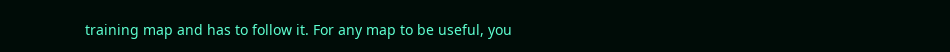training map and has to follow it. For any map to be useful, you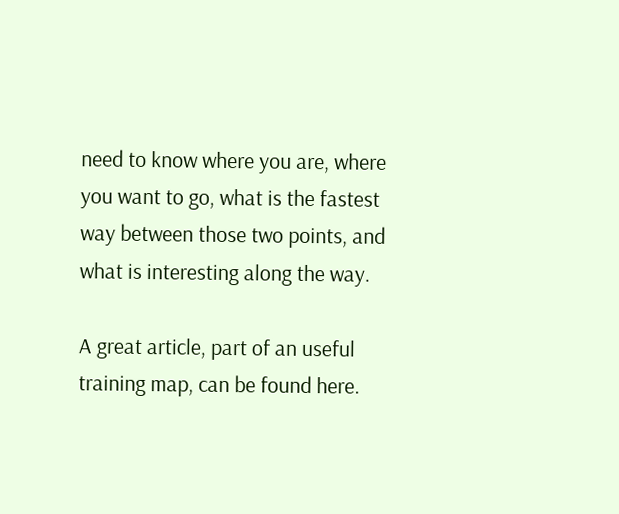need to know where you are, where you want to go, what is the fastest way between those two points, and what is interesting along the way.

A great article, part of an useful training map, can be found here.